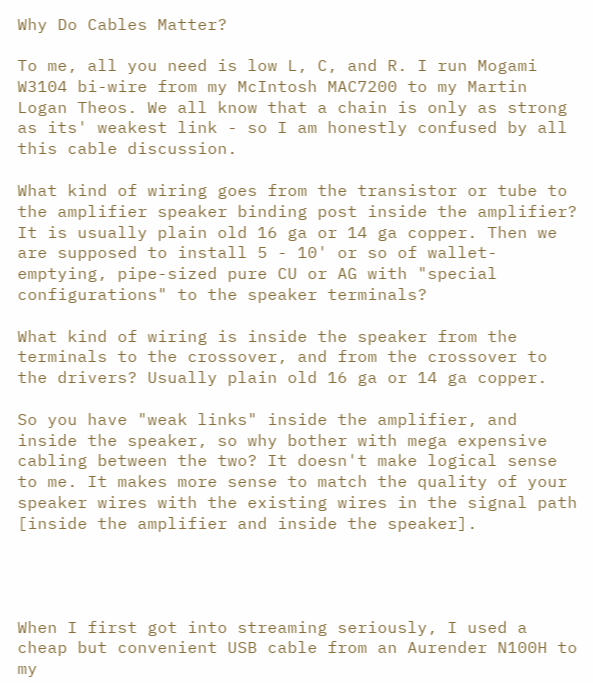Why Do Cables Matter?

To me, all you need is low L, C, and R. I run Mogami W3104 bi-wire from my McIntosh MAC7200 to my Martin Logan Theos. We all know that a chain is only as strong as its' weakest link - so I am honestly confused by all this cable discussion.

What kind of wiring goes from the transistor or tube to the amplifier speaker binding post inside the amplifier? It is usually plain old 16 ga or 14 ga copper. Then we are supposed to install 5 - 10' or so of wallet-emptying, pipe-sized pure CU or AG with "special configurations" to the speaker terminals?

What kind of wiring is inside the speaker from the terminals to the crossover, and from the crossover to the drivers? Usually plain old 16 ga or 14 ga copper.

So you have "weak links" inside the amplifier, and inside the speaker, so why bother with mega expensive cabling between the two? It doesn't make logical sense to me. It makes more sense to match the quality of your speaker wires with the existing wires in the signal path [inside the amplifier and inside the speaker].




When I first got into streaming seriously, I used a cheap but convenient USB cable from an Aurender N100H to my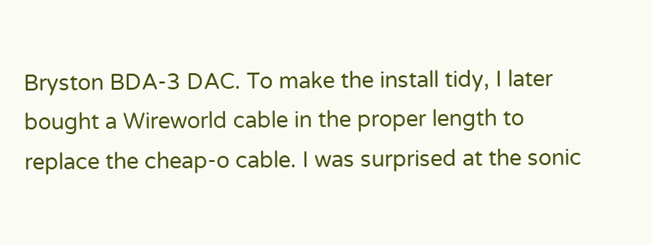Bryston BDA-3 DAC. To make the install tidy, I later bought a Wireworld cable in the proper length to replace the cheap-o cable. I was surprised at the sonic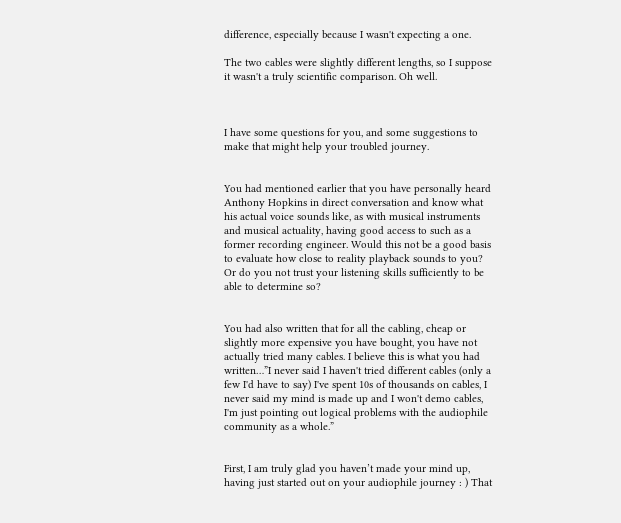difference, especially because I wasn't expecting a one.

The two cables were slightly different lengths, so I suppose it wasn't a truly scientific comparison. Oh well.



I have some questions for you, and some suggestions to make that might help your troubled journey.


You had mentioned earlier that you have personally heard Anthony Hopkins in direct conversation and know what his actual voice sounds like, as with musical instruments and musical actuality, having good access to such as a former recording engineer. Would this not be a good basis to evaluate how close to reality playback sounds to you? Or do you not trust your listening skills sufficiently to be able to determine so?


You had also written that for all the cabling, cheap or slightly more expensive you have bought, you have not actually tried many cables. I believe this is what you had written…”I never said I haven't tried different cables (only a few I'd have to say) I've spent 10s of thousands on cables, I never said my mind is made up and I won't demo cables, I'm just pointing out logical problems with the audiophile community as a whole.”


First, I am truly glad you haven’t made your mind up, having just started out on your audiophile journey : ) That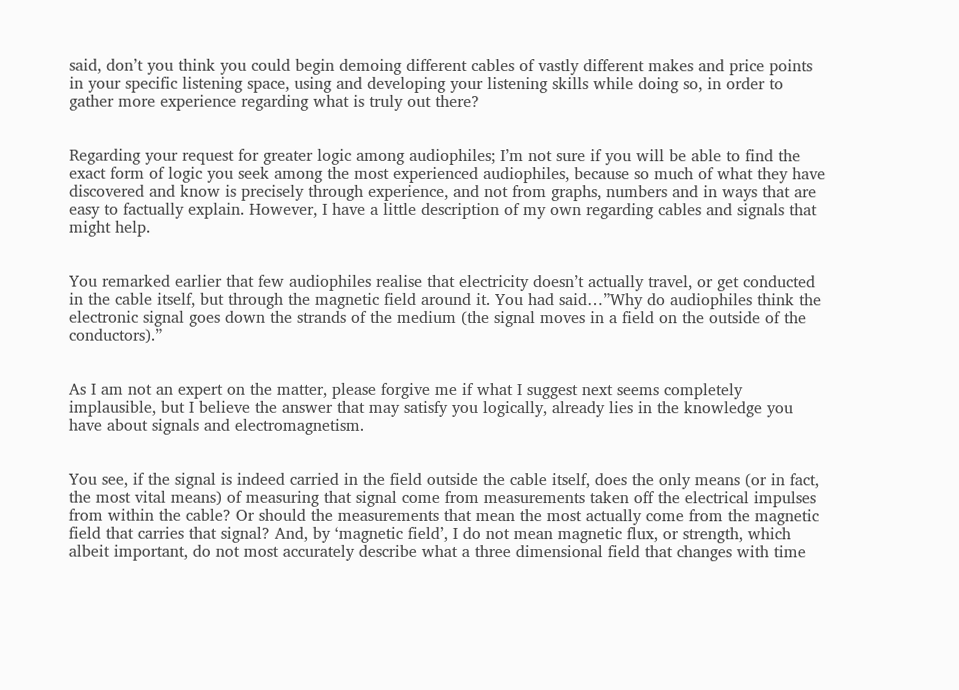said, don’t you think you could begin demoing different cables of vastly different makes and price points in your specific listening space, using and developing your listening skills while doing so, in order to gather more experience regarding what is truly out there?


Regarding your request for greater logic among audiophiles; I’m not sure if you will be able to find the exact form of logic you seek among the most experienced audiophiles, because so much of what they have discovered and know is precisely through experience, and not from graphs, numbers and in ways that are easy to factually explain. However, I have a little description of my own regarding cables and signals that might help.


You remarked earlier that few audiophiles realise that electricity doesn’t actually travel, or get conducted in the cable itself, but through the magnetic field around it. You had said…”Why do audiophiles think the electronic signal goes down the strands of the medium (the signal moves in a field on the outside of the conductors).”


As I am not an expert on the matter, please forgive me if what I suggest next seems completely implausible, but I believe the answer that may satisfy you logically, already lies in the knowledge you have about signals and electromagnetism.


You see, if the signal is indeed carried in the field outside the cable itself, does the only means (or in fact, the most vital means) of measuring that signal come from measurements taken off the electrical impulses from within the cable? Or should the measurements that mean the most actually come from the magnetic field that carries that signal? And, by ‘magnetic field’, I do not mean magnetic flux, or strength, which albeit important, do not most accurately describe what a three dimensional field that changes with time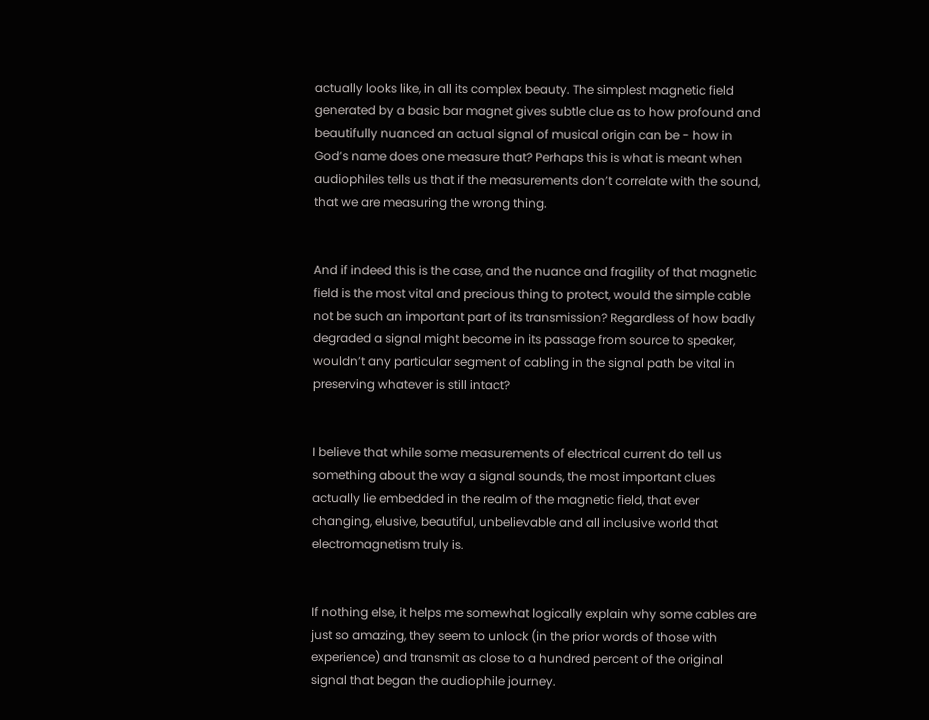actually looks like, in all its complex beauty. The simplest magnetic field generated by a basic bar magnet gives subtle clue as to how profound and beautifully nuanced an actual signal of musical origin can be - how in God’s name does one measure that? Perhaps this is what is meant when audiophiles tells us that if the measurements don’t correlate with the sound, that we are measuring the wrong thing.


And if indeed this is the case, and the nuance and fragility of that magnetic field is the most vital and precious thing to protect, would the simple cable not be such an important part of its transmission? Regardless of how badly degraded a signal might become in its passage from source to speaker, wouldn’t any particular segment of cabling in the signal path be vital in preserving whatever is still intact?


I believe that while some measurements of electrical current do tell us something about the way a signal sounds, the most important clues actually lie embedded in the realm of the magnetic field, that ever changing, elusive, beautiful, unbelievable and all inclusive world that electromagnetism truly is.


If nothing else, it helps me somewhat logically explain why some cables are just so amazing, they seem to unlock (in the prior words of those with experience) and transmit as close to a hundred percent of the original signal that began the audiophile journey.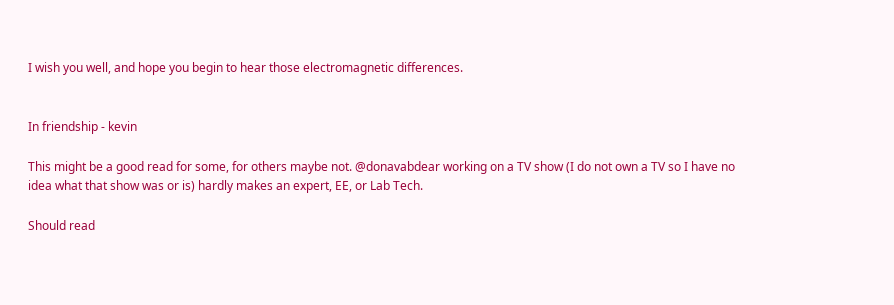I wish you well, and hope you begin to hear those electromagnetic differences.


In friendship - kevin

This might be a good read for some, for others maybe not. @donavabdear working on a TV show (I do not own a TV so I have no idea what that show was or is) hardly makes an expert, EE, or Lab Tech.

Should read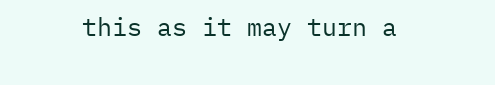this as it may turn a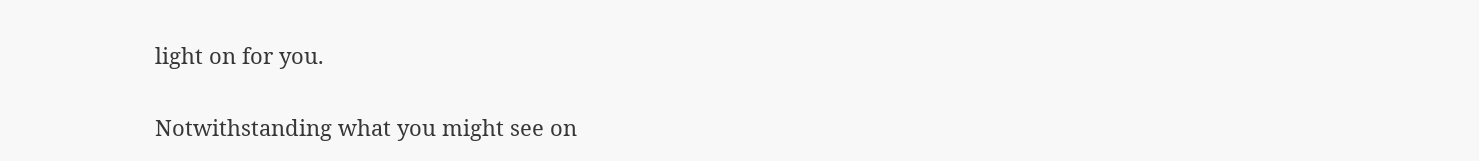light on for you.


Notwithstanding what you might see on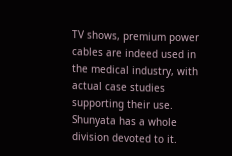TV shows, premium power cables are indeed used in the medical industry, with actual case studies supporting their use. Shunyata has a whole division devoted to it.